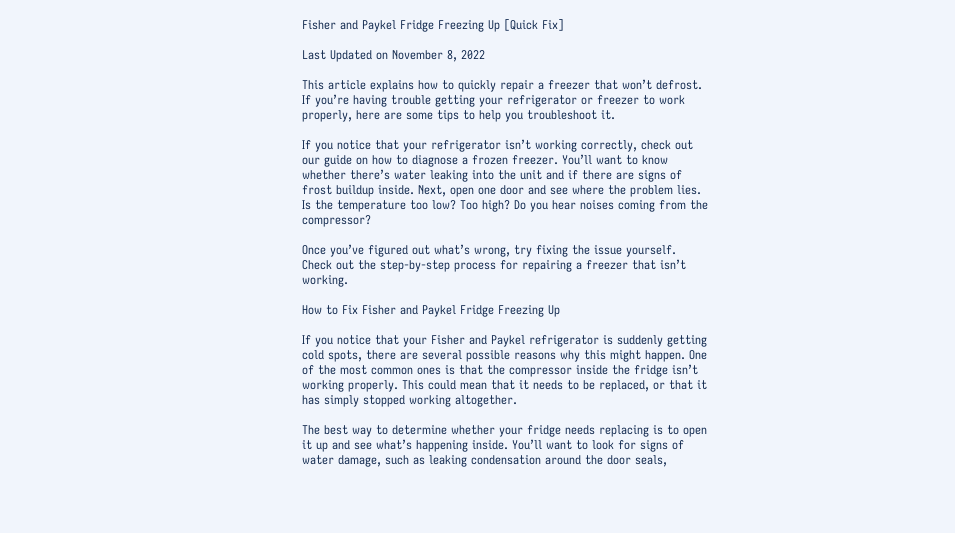Fisher and Paykel Fridge Freezing Up [Quick Fix]

Last Updated on November 8, 2022

This article explains how to quickly repair a freezer that won’t defrost. If you’re having trouble getting your refrigerator or freezer to work properly, here are some tips to help you troubleshoot it.

If you notice that your refrigerator isn’t working correctly, check out our guide on how to diagnose a frozen freezer. You’ll want to know whether there’s water leaking into the unit and if there are signs of frost buildup inside. Next, open one door and see where the problem lies. Is the temperature too low? Too high? Do you hear noises coming from the compressor?

Once you’ve figured out what’s wrong, try fixing the issue yourself. Check out the step-by-step process for repairing a freezer that isn’t working.

How to Fix Fisher and Paykel Fridge Freezing Up

If you notice that your Fisher and Paykel refrigerator is suddenly getting cold spots, there are several possible reasons why this might happen. One of the most common ones is that the compressor inside the fridge isn’t working properly. This could mean that it needs to be replaced, or that it has simply stopped working altogether.

The best way to determine whether your fridge needs replacing is to open it up and see what’s happening inside. You’ll want to look for signs of water damage, such as leaking condensation around the door seals,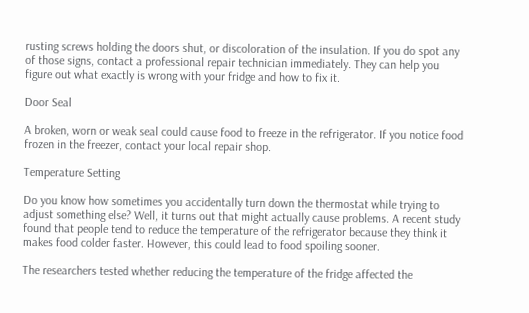rusting screws holding the doors shut, or discoloration of the insulation. If you do spot any of those signs, contact a professional repair technician immediately. They can help you figure out what exactly is wrong with your fridge and how to fix it.

Door Seal

A broken, worn or weak seal could cause food to freeze in the refrigerator. If you notice food frozen in the freezer, contact your local repair shop.

Temperature Setting

Do you know how sometimes you accidentally turn down the thermostat while trying to adjust something else? Well, it turns out that might actually cause problems. A recent study found that people tend to reduce the temperature of the refrigerator because they think it makes food colder faster. However, this could lead to food spoiling sooner.

The researchers tested whether reducing the temperature of the fridge affected the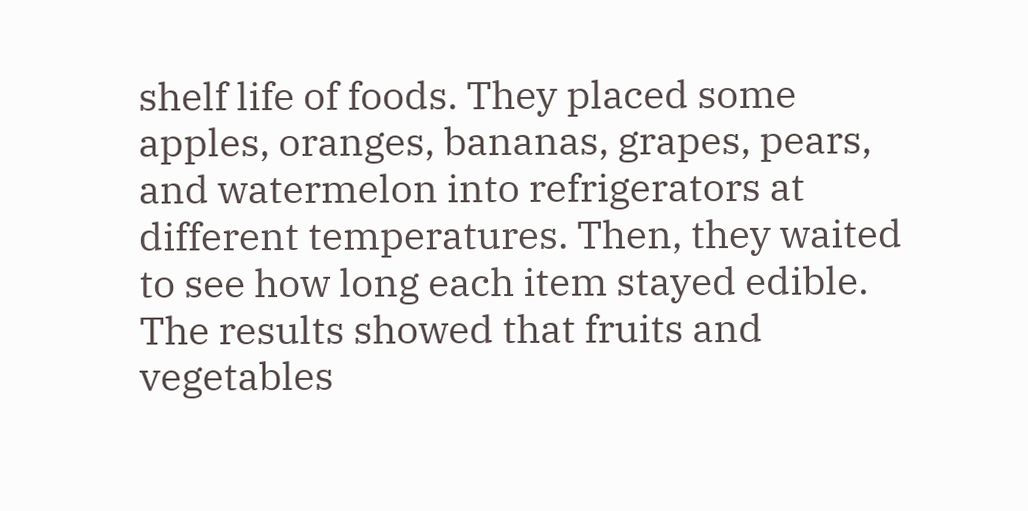shelf life of foods. They placed some apples, oranges, bananas, grapes, pears, and watermelon into refrigerators at different temperatures. Then, they waited to see how long each item stayed edible. The results showed that fruits and vegetables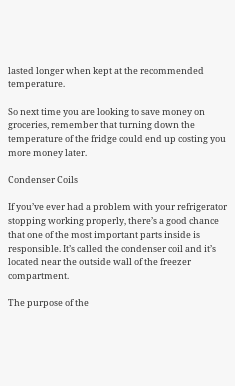lasted longer when kept at the recommended temperature.

So next time you are looking to save money on groceries, remember that turning down the temperature of the fridge could end up costing you more money later.

Condenser Coils

If you’ve ever had a problem with your refrigerator stopping working properly, there’s a good chance that one of the most important parts inside is responsible. It’s called the condenser coil and it’s located near the outside wall of the freezer compartment.

The purpose of the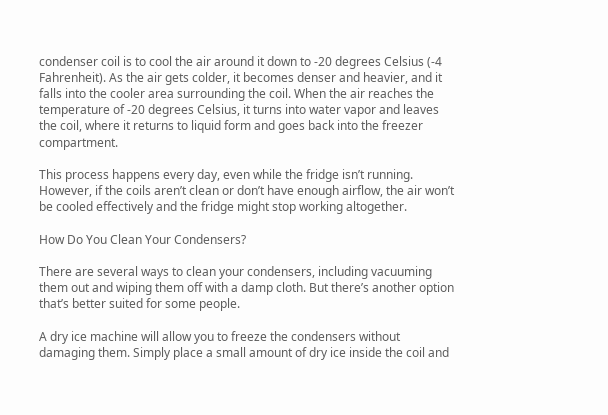condenser coil is to cool the air around it down to -20 degrees Celsius (-4 Fahrenheit). As the air gets colder, it becomes denser and heavier, and it falls into the cooler area surrounding the coil. When the air reaches the temperature of -20 degrees Celsius, it turns into water vapor and leaves the coil, where it returns to liquid form and goes back into the freezer compartment.

This process happens every day, even while the fridge isn’t running. However, if the coils aren’t clean or don’t have enough airflow, the air won’t be cooled effectively and the fridge might stop working altogether.

How Do You Clean Your Condensers?

There are several ways to clean your condensers, including vacuuming them out and wiping them off with a damp cloth. But there’s another option that’s better suited for some people.

A dry ice machine will allow you to freeze the condensers without damaging them. Simply place a small amount of dry ice inside the coil and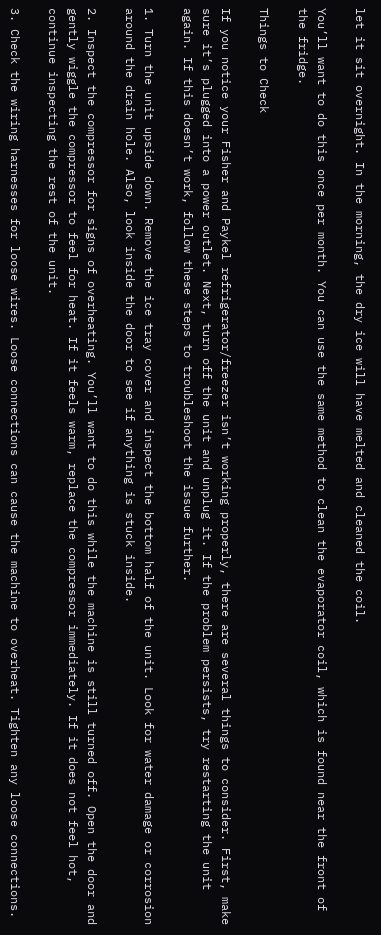let it sit overnight. In the morning, the dry ice will have melted and cleaned the coil.

You’ll want to do this once per month. You can use the same method to clean the evaporator coil, which is found near the front of the fridge.

Things to Check

If you notice your Fisher and Paykel refrigerator/freezer isn’t working properly, there are several things to consider. First, make sure it’s plugged into a power outlet. Next, turn off the unit and unplug it. If the problem persists, try restarting the unit again. If this doesn’t work, follow these steps to troubleshoot the issue further.

1. Turn the unit upside down. Remove the ice tray cover and inspect the bottom half of the unit. Look for water damage or corrosion around the drain hole. Also, look inside the door to see if anything is stuck inside.

2. Inspect the compressor for signs of overheating. You’ll want to do this while the machine is still turned off. Open the door and gently wiggle the compressor to feel for heat. If it feels warm, replace the compressor immediately. If it does not feel hot, continue inspecting the rest of the unit.

3. Check the wiring harnesses for loose wires. Loose connections can cause the machine to overheat. Tighten any loose connections.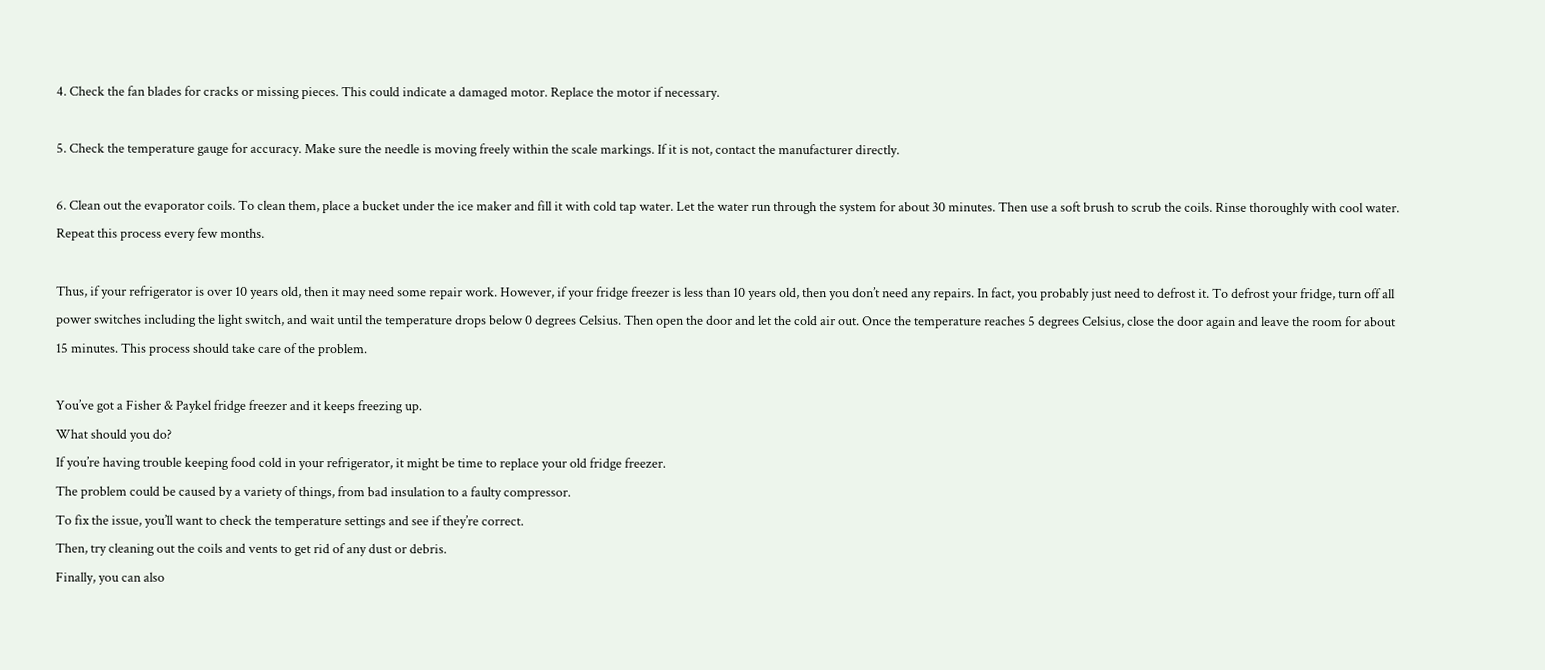4. Check the fan blades for cracks or missing pieces. This could indicate a damaged motor. Replace the motor if necessary.

5. Check the temperature gauge for accuracy. Make sure the needle is moving freely within the scale markings. If it is not, contact the manufacturer directly.

6. Clean out the evaporator coils. To clean them, place a bucket under the ice maker and fill it with cold tap water. Let the water run through the system for about 30 minutes. Then use a soft brush to scrub the coils. Rinse thoroughly with cool water. Repeat this process every few months.

Thus, if your refrigerator is over 10 years old, then it may need some repair work. However, if your fridge freezer is less than 10 years old, then you don’t need any repairs. In fact, you probably just need to defrost it. To defrost your fridge, turn off all power switches including the light switch, and wait until the temperature drops below 0 degrees Celsius. Then open the door and let the cold air out. Once the temperature reaches 5 degrees Celsius, close the door again and leave the room for about 15 minutes. This process should take care of the problem.

You’ve got a Fisher & Paykel fridge freezer and it keeps freezing up.
What should you do?
If you’re having trouble keeping food cold in your refrigerator, it might be time to replace your old fridge freezer.
The problem could be caused by a variety of things, from bad insulation to a faulty compressor.
To fix the issue, you’ll want to check the temperature settings and see if they’re correct.
Then, try cleaning out the coils and vents to get rid of any dust or debris.
Finally, you can also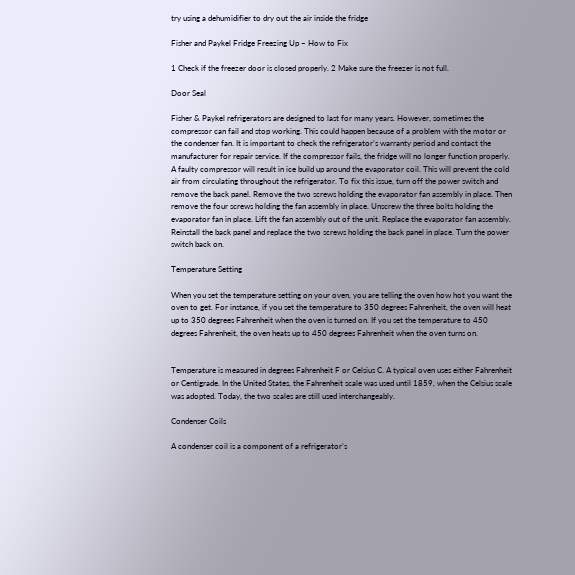try using a dehumidifier to dry out the air inside the fridge

Fisher and Paykel Fridge Freezing Up – How to Fix

1 Check if the freezer door is closed properly. 2 Make sure the freezer is not full.

Door Seal

Fisher & Paykel refrigerators are designed to last for many years. However, sometimes the compressor can fail and stop working. This could happen because of a problem with the motor or the condenser fan. It is important to check the refrigerator’s warranty period and contact the manufacturer for repair service. If the compressor fails, the fridge will no longer function properly. A faulty compressor will result in ice build up around the evaporator coil. This will prevent the cold air from circulating throughout the refrigerator. To fix this issue, turn off the power switch and remove the back panel. Remove the two screws holding the evaporator fan assembly in place. Then remove the four screws holding the fan assembly in place. Unscrew the three bolts holding the evaporator fan in place. Lift the fan assembly out of the unit. Replace the evaporator fan assembly. Reinstall the back panel and replace the two screws holding the back panel in place. Turn the power switch back on.

Temperature Setting

When you set the temperature setting on your oven, you are telling the oven how hot you want the oven to get. For instance, if you set the temperature to 350 degrees Fahrenheit, the oven will heat up to 350 degrees Fahrenheit when the oven is turned on. If you set the temperature to 450 degrees Fahrenheit, the oven heats up to 450 degrees Fahrenheit when the oven turns on.


Temperature is measured in degrees Fahrenheit F or Celsius C. A typical oven uses either Fahrenheit or Centigrade. In the United States, the Fahrenheit scale was used until 1859, when the Celsius scale was adopted. Today, the two scales are still used interchangeably.

Condenser Coils

A condenser coil is a component of a refrigerator’s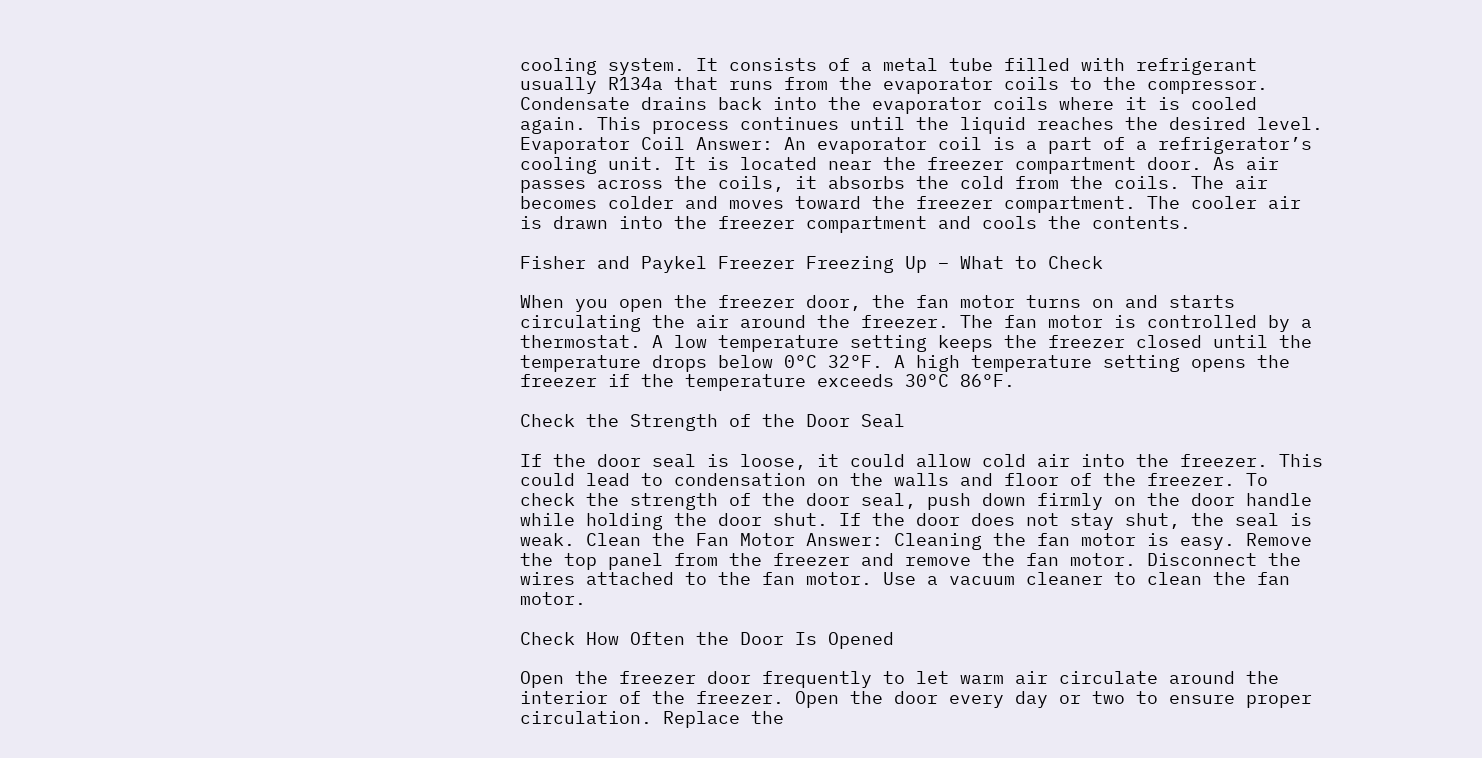cooling system. It consists of a metal tube filled with refrigerant usually R134a that runs from the evaporator coils to the compressor. Condensate drains back into the evaporator coils where it is cooled again. This process continues until the liquid reaches the desired level. Evaporator Coil Answer: An evaporator coil is a part of a refrigerator’s cooling unit. It is located near the freezer compartment door. As air passes across the coils, it absorbs the cold from the coils. The air becomes colder and moves toward the freezer compartment. The cooler air is drawn into the freezer compartment and cools the contents.

Fisher and Paykel Freezer Freezing Up – What to Check

When you open the freezer door, the fan motor turns on and starts circulating the air around the freezer. The fan motor is controlled by a thermostat. A low temperature setting keeps the freezer closed until the temperature drops below 0°C 32°F. A high temperature setting opens the freezer if the temperature exceeds 30°C 86°F.

Check the Strength of the Door Seal

If the door seal is loose, it could allow cold air into the freezer. This could lead to condensation on the walls and floor of the freezer. To check the strength of the door seal, push down firmly on the door handle while holding the door shut. If the door does not stay shut, the seal is weak. Clean the Fan Motor Answer: Cleaning the fan motor is easy. Remove the top panel from the freezer and remove the fan motor. Disconnect the wires attached to the fan motor. Use a vacuum cleaner to clean the fan motor.

Check How Often the Door Is Opened

Open the freezer door frequently to let warm air circulate around the interior of the freezer. Open the door every day or two to ensure proper circulation. Replace the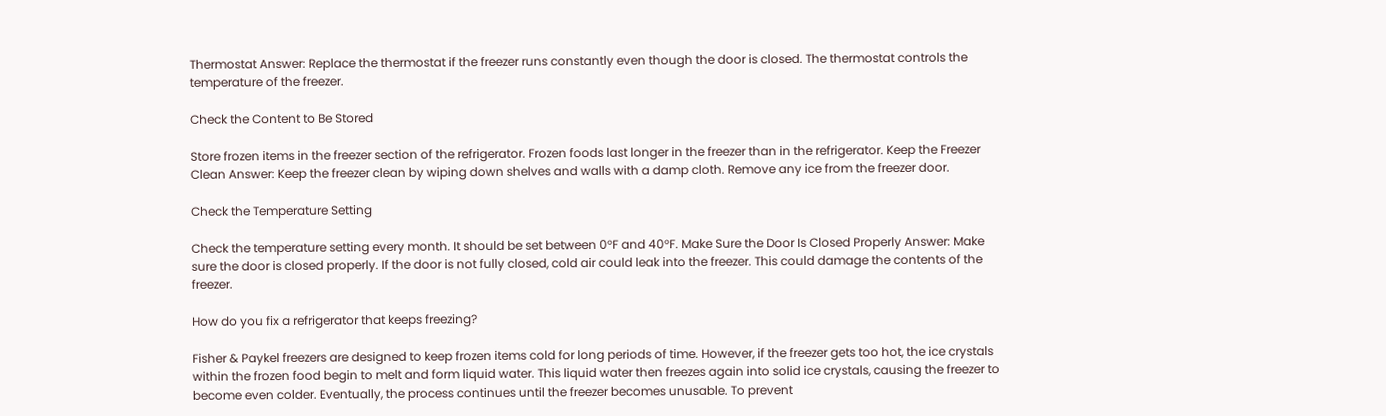Thermostat Answer: Replace the thermostat if the freezer runs constantly even though the door is closed. The thermostat controls the temperature of the freezer.

Check the Content to Be Stored

Store frozen items in the freezer section of the refrigerator. Frozen foods last longer in the freezer than in the refrigerator. Keep the Freezer Clean Answer: Keep the freezer clean by wiping down shelves and walls with a damp cloth. Remove any ice from the freezer door.

Check the Temperature Setting

Check the temperature setting every month. It should be set between 0°F and 40°F. Make Sure the Door Is Closed Properly Answer: Make sure the door is closed properly. If the door is not fully closed, cold air could leak into the freezer. This could damage the contents of the freezer.

How do you fix a refrigerator that keeps freezing?

Fisher & Paykel freezers are designed to keep frozen items cold for long periods of time. However, if the freezer gets too hot, the ice crystals within the frozen food begin to melt and form liquid water. This liquid water then freezes again into solid ice crystals, causing the freezer to become even colder. Eventually, the process continues until the freezer becomes unusable. To prevent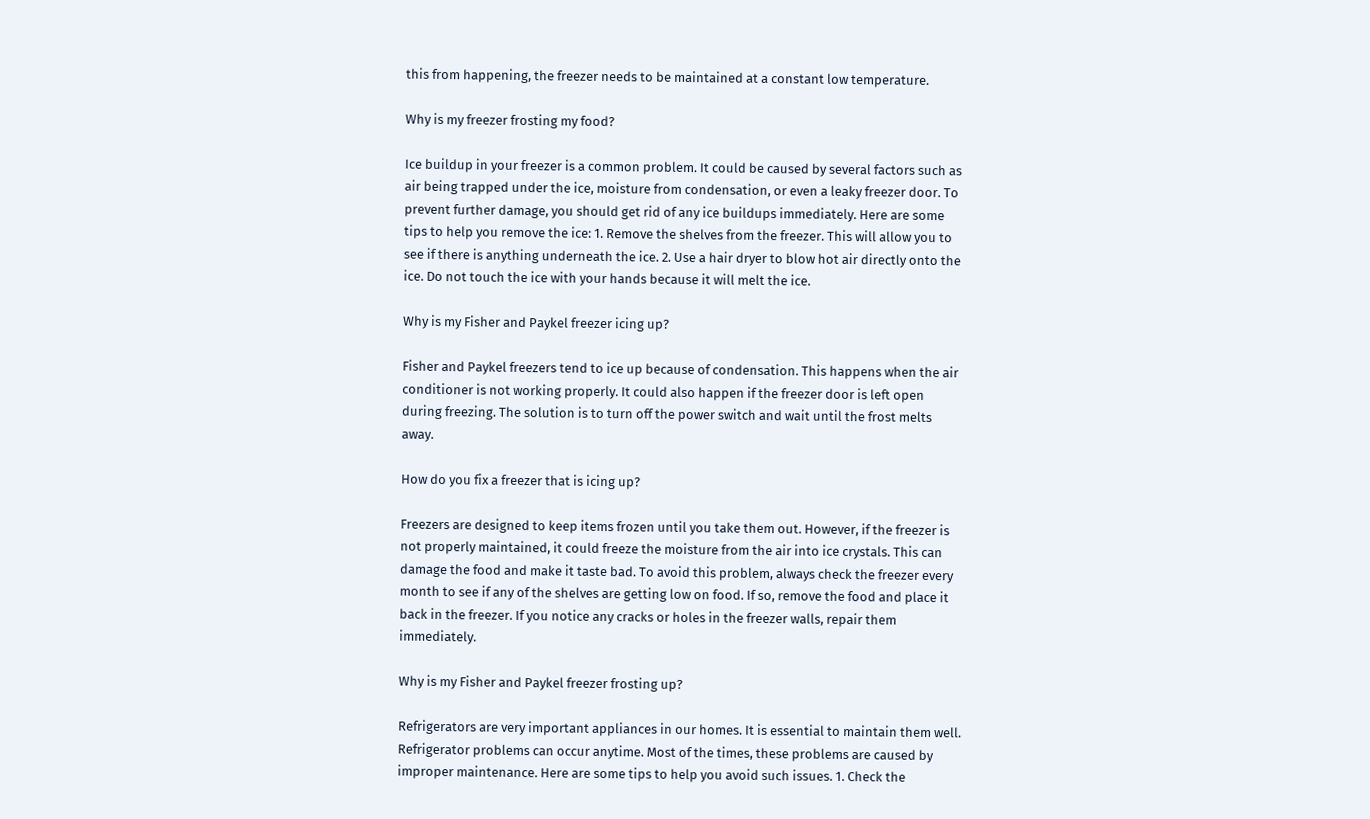this from happening, the freezer needs to be maintained at a constant low temperature.

Why is my freezer frosting my food?

Ice buildup in your freezer is a common problem. It could be caused by several factors such as air being trapped under the ice, moisture from condensation, or even a leaky freezer door. To prevent further damage, you should get rid of any ice buildups immediately. Here are some tips to help you remove the ice: 1. Remove the shelves from the freezer. This will allow you to see if there is anything underneath the ice. 2. Use a hair dryer to blow hot air directly onto the ice. Do not touch the ice with your hands because it will melt the ice.

Why is my Fisher and Paykel freezer icing up?

Fisher and Paykel freezers tend to ice up because of condensation. This happens when the air conditioner is not working properly. It could also happen if the freezer door is left open during freezing. The solution is to turn off the power switch and wait until the frost melts away.

How do you fix a freezer that is icing up?

Freezers are designed to keep items frozen until you take them out. However, if the freezer is not properly maintained, it could freeze the moisture from the air into ice crystals. This can damage the food and make it taste bad. To avoid this problem, always check the freezer every month to see if any of the shelves are getting low on food. If so, remove the food and place it back in the freezer. If you notice any cracks or holes in the freezer walls, repair them immediately.

Why is my Fisher and Paykel freezer frosting up?

Refrigerators are very important appliances in our homes. It is essential to maintain them well. Refrigerator problems can occur anytime. Most of the times, these problems are caused by improper maintenance. Here are some tips to help you avoid such issues. 1. Check the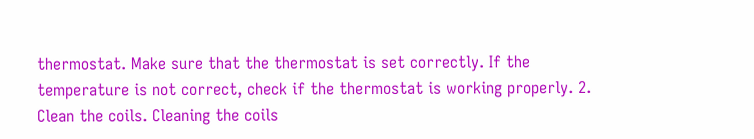thermostat. Make sure that the thermostat is set correctly. If the temperature is not correct, check if the thermostat is working properly. 2. Clean the coils. Cleaning the coils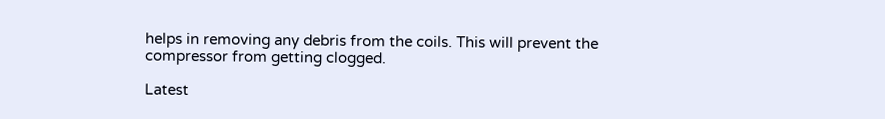helps in removing any debris from the coils. This will prevent the compressor from getting clogged.

Latest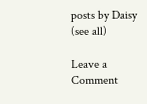posts by Daisy (see all)

Leave a Comment